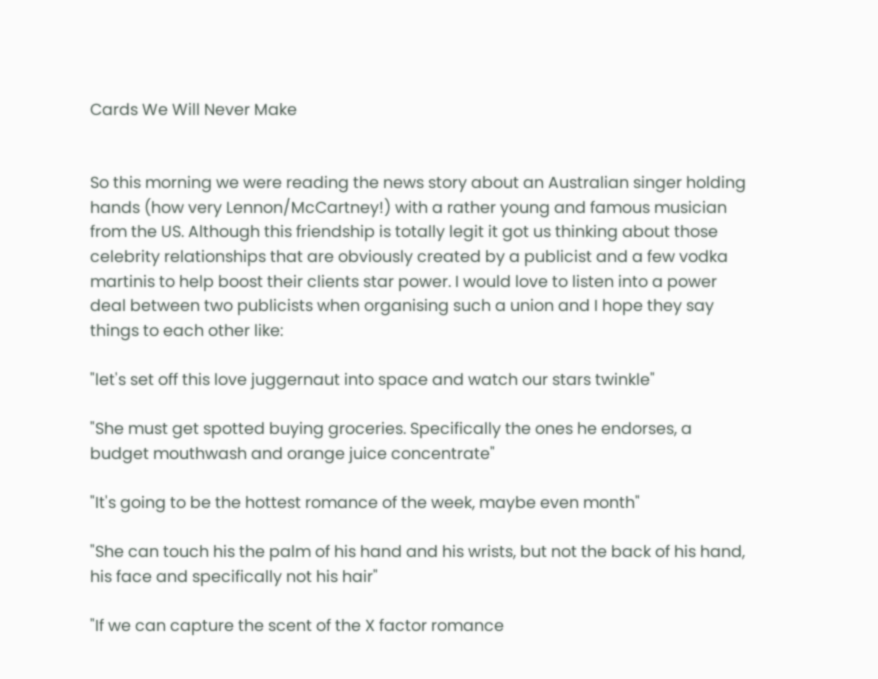Cards We Will Never Make


So this morning we were reading the news story about an Australian singer holding hands (how very Lennon/McCartney!) with a rather young and famous musician from the US. Although this friendship is totally legit it got us thinking about those celebrity relationships that are obviously created by a publicist and a few vodka martinis to help boost their clients star power. I would love to listen into a power deal between two publicists when organising such a union and I hope they say things to each other like:

"let's set off this love juggernaut into space and watch our stars twinkle"

"She must get spotted buying groceries. Specifically the ones he endorses, a budget mouthwash and orange juice concentrate"

"It's going to be the hottest romance of the week, maybe even month"

"She can touch his the palm of his hand and his wrists, but not the back of his hand, his face and specifically not his hair"

"If we can capture the scent of the X factor romance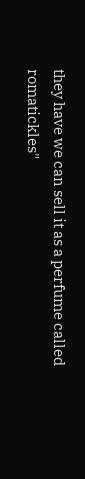they have we can sell it as a perfume called romatickles"